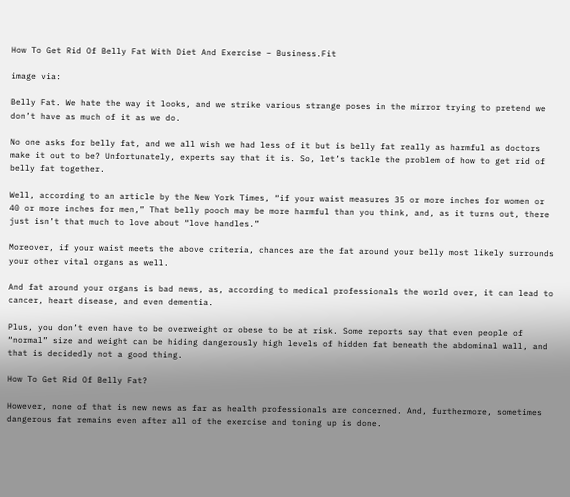How To Get Rid Of Belly Fat With Diet And Exercise – Business.Fit

image via:

Belly Fat. We hate the way it looks, and we strike various strange poses in the mirror trying to pretend we don’t have as much of it as we do.

No one asks for belly fat, and we all wish we had less of it but is belly fat really as harmful as doctors make it out to be? Unfortunately, experts say that it is. So, let’s tackle the problem of how to get rid of belly fat together.

Well, according to an article by the New York Times, “if your waist measures 35 or more inches for women or 40 or more inches for men,” That belly pooch may be more harmful than you think, and, as it turns out, there just isn’t that much to love about “love handles.”

Moreover, if your waist meets the above criteria, chances are the fat around your belly most likely surrounds your other vital organs as well.

And fat around your organs is bad news, as, according to medical professionals the world over, it can lead to cancer, heart disease, and even dementia.

Plus, you don’t even have to be overweight or obese to be at risk. Some reports say that even people of “normal” size and weight can be hiding dangerously high levels of hidden fat beneath the abdominal wall, and that is decidedly not a good thing.

How To Get Rid Of Belly Fat?

However, none of that is new news as far as health professionals are concerned. And, furthermore, sometimes dangerous fat remains even after all of the exercise and toning up is done.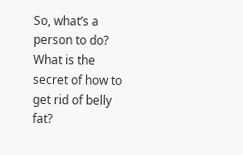So, what’s a person to do? What is the secret of how to get rid of belly fat?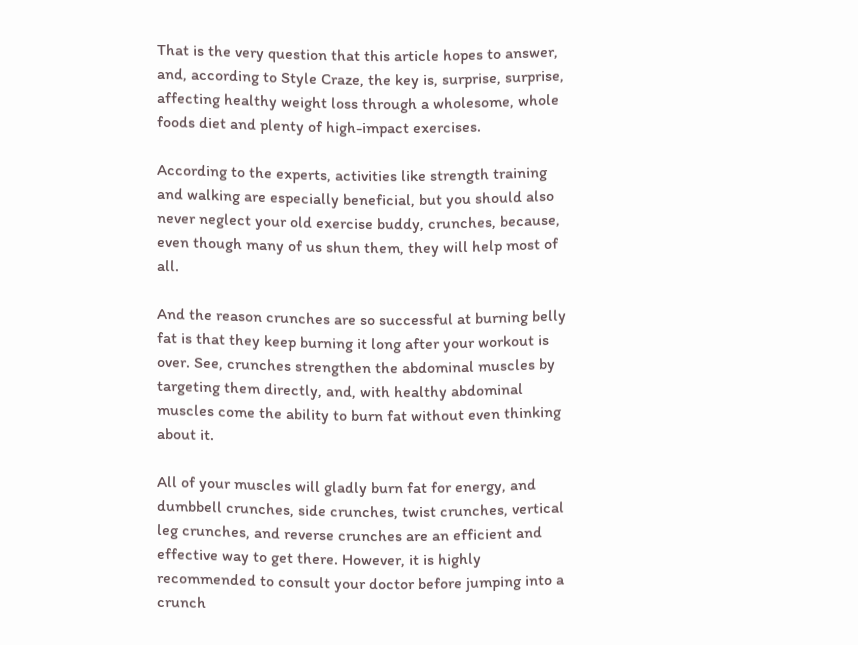That is the very question that this article hopes to answer, and, according to Style Craze, the key is, surprise, surprise, affecting healthy weight loss through a wholesome, whole foods diet and plenty of high-impact exercises.

According to the experts, activities like strength training and walking are especially beneficial, but you should also never neglect your old exercise buddy, crunches, because, even though many of us shun them, they will help most of all.

And the reason crunches are so successful at burning belly fat is that they keep burning it long after your workout is over. See, crunches strengthen the abdominal muscles by targeting them directly, and, with healthy abdominal muscles come the ability to burn fat without even thinking about it.

All of your muscles will gladly burn fat for energy, and dumbbell crunches, side crunches, twist crunches, vertical leg crunches, and reverse crunches are an efficient and effective way to get there. However, it is highly recommended to consult your doctor before jumping into a crunch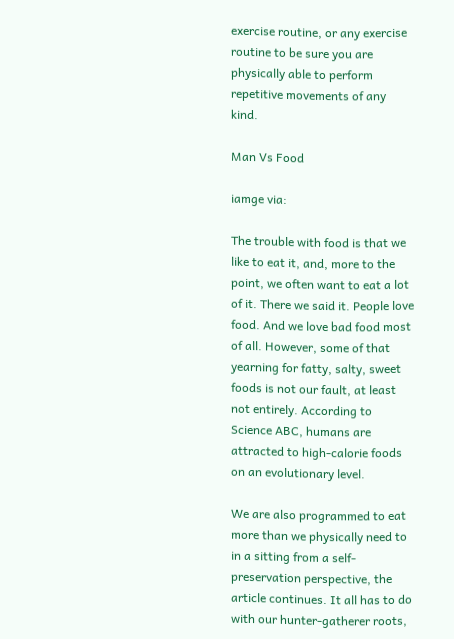exercise routine, or any exercise routine to be sure you are physically able to perform repetitive movements of any kind.

Man Vs Food

iamge via:

The trouble with food is that we like to eat it, and, more to the point, we often want to eat a lot of it. There we said it. People love food. And we love bad food most of all. However, some of that yearning for fatty, salty, sweet foods is not our fault, at least not entirely. According to Science ABC, humans are attracted to high-calorie foods on an evolutionary level.

We are also programmed to eat more than we physically need to in a sitting from a self-preservation perspective, the article continues. It all has to do with our hunter-gatherer roots,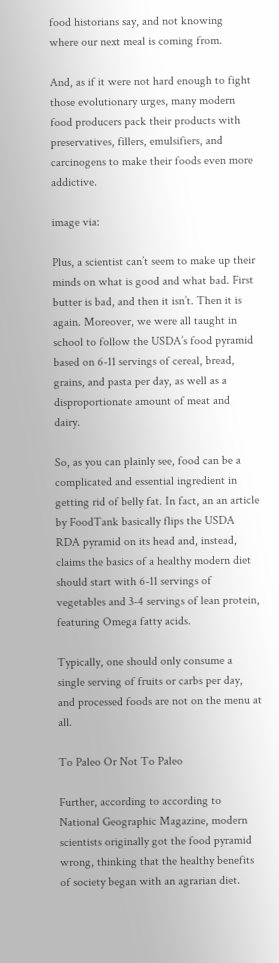food historians say, and not knowing where our next meal is coming from.

And, as if it were not hard enough to fight those evolutionary urges, many modern food producers pack their products with preservatives, fillers, emulsifiers, and carcinogens to make their foods even more addictive.

image via:

Plus, a scientist can’t seem to make up their minds on what is good and what bad. First butter is bad, and then it isn’t. Then it is again. Moreover, we were all taught in school to follow the USDA’s food pyramid based on 6-11 servings of cereal, bread, grains, and pasta per day, as well as a disproportionate amount of meat and dairy.

So, as you can plainly see, food can be a complicated and essential ingredient in getting rid of belly fat. In fact, an an article by FoodTank basically flips the USDA RDA pyramid on its head and, instead, claims the basics of a healthy modern diet should start with 6-11 servings of vegetables and 3-4 servings of lean protein, featuring Omega fatty acids.

Typically, one should only consume a single serving of fruits or carbs per day, and processed foods are not on the menu at all.

To Paleo Or Not To Paleo

Further, according to according to National Geographic Magazine, modern scientists originally got the food pyramid wrong, thinking that the healthy benefits of society began with an agrarian diet.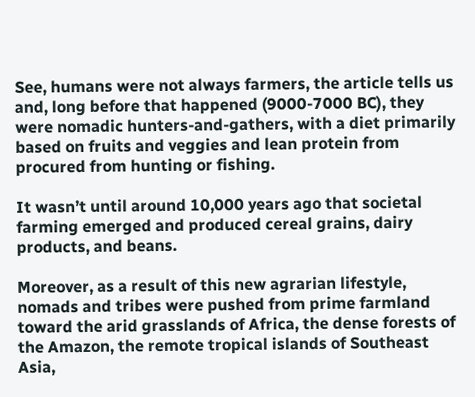See, humans were not always farmers, the article tells us and, long before that happened (9000-7000 BC), they were nomadic hunters-and-gathers, with a diet primarily based on fruits and veggies and lean protein from procured from hunting or fishing.

It wasn’t until around 10,000 years ago that societal farming emerged and produced cereal grains, dairy products, and beans.

Moreover, as a result of this new agrarian lifestyle, nomads and tribes were pushed from prime farmland toward the arid grasslands of Africa, the dense forests of the Amazon, the remote tropical islands of Southeast Asia,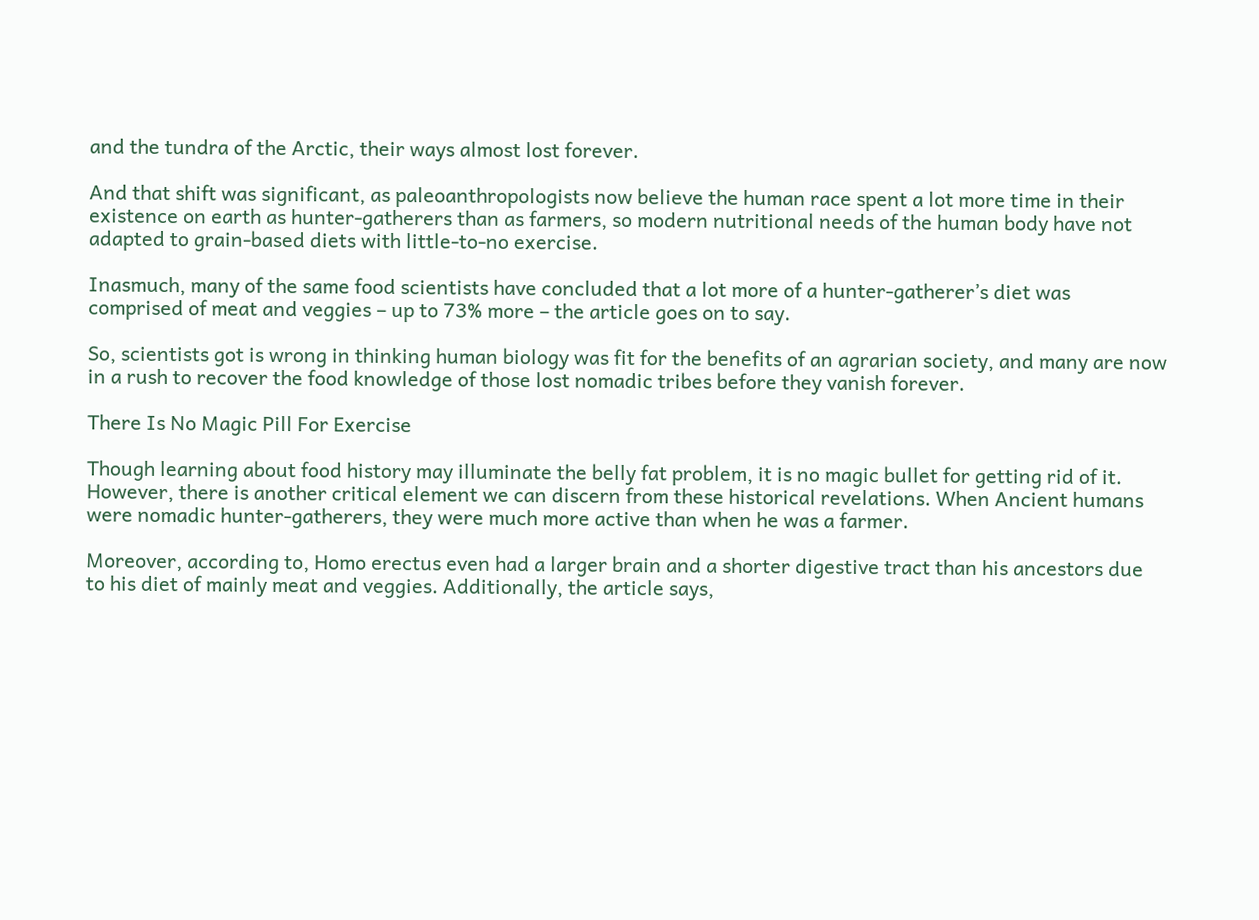and the tundra of the Arctic, their ways almost lost forever.

And that shift was significant, as paleoanthropologists now believe the human race spent a lot more time in their existence on earth as hunter-gatherers than as farmers, so modern nutritional needs of the human body have not adapted to grain-based diets with little-to-no exercise.

Inasmuch, many of the same food scientists have concluded that a lot more of a hunter-gatherer’s diet was comprised of meat and veggies – up to 73% more – the article goes on to say.

So, scientists got is wrong in thinking human biology was fit for the benefits of an agrarian society, and many are now in a rush to recover the food knowledge of those lost nomadic tribes before they vanish forever.

There Is No Magic Pill For Exercise

Though learning about food history may illuminate the belly fat problem, it is no magic bullet for getting rid of it. However, there is another critical element we can discern from these historical revelations. When Ancient humans were nomadic hunter-gatherers, they were much more active than when he was a farmer.

Moreover, according to, Homo erectus even had a larger brain and a shorter digestive tract than his ancestors due to his diet of mainly meat and veggies. Additionally, the article says,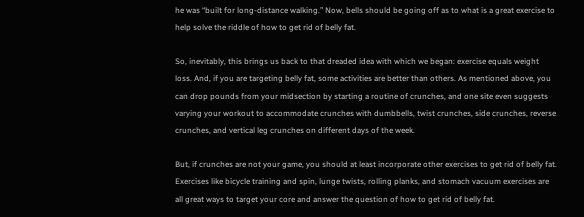he was “built for long-distance walking.” Now, bells should be going off as to what is a great exercise to help solve the riddle of how to get rid of belly fat.

So, inevitably, this brings us back to that dreaded idea with which we began: exercise equals weight loss. And, if you are targeting belly fat, some activities are better than others. As mentioned above, you can drop pounds from your midsection by starting a routine of crunches, and one site even suggests varying your workout to accommodate crunches with dumbbells, twist crunches, side crunches, reverse crunches, and vertical leg crunches on different days of the week.

But, if crunches are not your game, you should at least incorporate other exercises to get rid of belly fat. Exercises like bicycle training and spin, lunge twists, rolling planks, and stomach vacuum exercises are all great ways to target your core and answer the question of how to get rid of belly fat.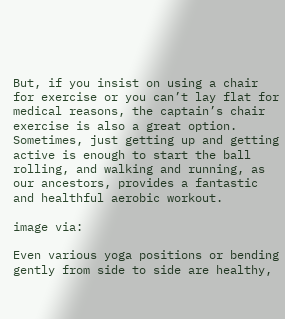But, if you insist on using a chair for exercise or you can’t lay flat for medical reasons, the captain’s chair exercise is also a great option. Sometimes, just getting up and getting active is enough to start the ball rolling, and walking and running, as our ancestors, provides a fantastic and healthful aerobic workout.

image via:

Even various yoga positions or bending gently from side to side are healthy,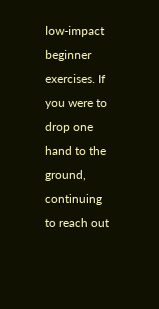low-impact beginner exercises. If you were to drop one hand to the ground, continuing to reach out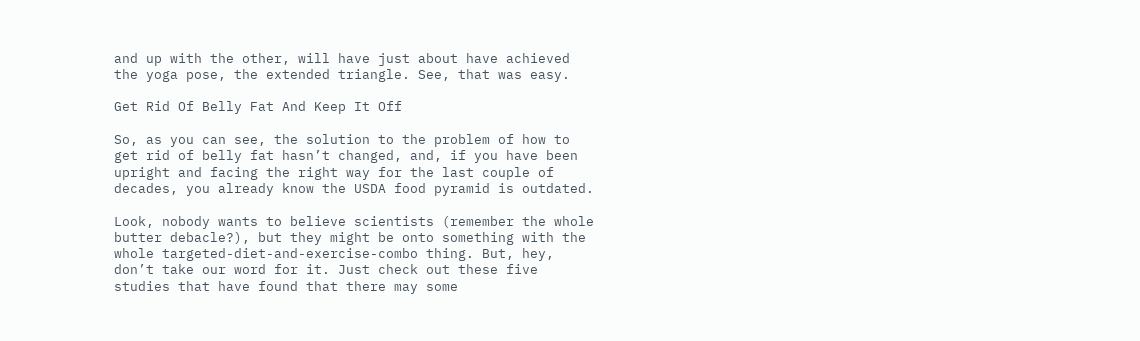and up with the other, will have just about have achieved the yoga pose, the extended triangle. See, that was easy.

Get Rid Of Belly Fat And Keep It Off

So, as you can see, the solution to the problem of how to get rid of belly fat hasn’t changed, and, if you have been upright and facing the right way for the last couple of decades, you already know the USDA food pyramid is outdated.

Look, nobody wants to believe scientists (remember the whole butter debacle?), but they might be onto something with the whole targeted-diet-and-exercise-combo thing. But, hey, don’t take our word for it. Just check out these five studies that have found that there may some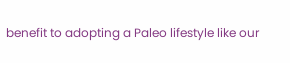benefit to adopting a Paleo lifestyle like our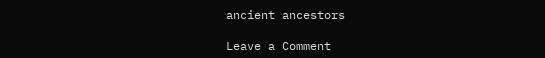ancient ancestors

Leave a Comment